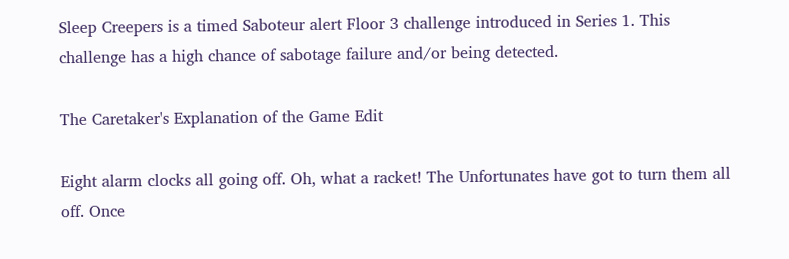Sleep Creepers is a timed Saboteur alert Floor 3 challenge introduced in Series 1. This challenge has a high chance of sabotage failure and/or being detected.

The Caretaker's Explanation of the Game Edit

Eight alarm clocks all going off. Oh, what a racket! The Unfortunates have got to turn them all off. Once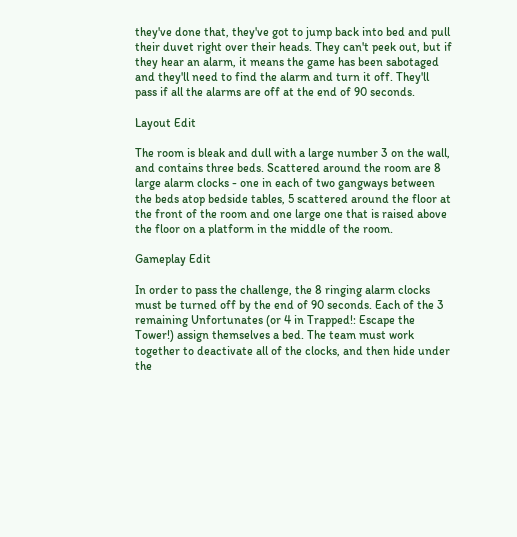they've done that, they've got to jump back into bed and pull their duvet right over their heads. They can't peek out, but if they hear an alarm, it means the game has been sabotaged and they'll need to find the alarm and turn it off. They'll pass if all the alarms are off at the end of 90 seconds.

Layout Edit

The room is bleak and dull with a large number 3 on the wall, and contains three beds. Scattered around the room are 8 large alarm clocks - one in each of two gangways between the beds atop bedside tables, 5 scattered around the floor at the front of the room and one large one that is raised above the floor on a platform in the middle of the room.

Gameplay Edit

In order to pass the challenge, the 8 ringing alarm clocks must be turned off by the end of 90 seconds. Each of the 3 remaining Unfortunates (or 4 in Trapped!: Escape the Tower!) assign themselves a bed. The team must work together to deactivate all of the clocks, and then hide under the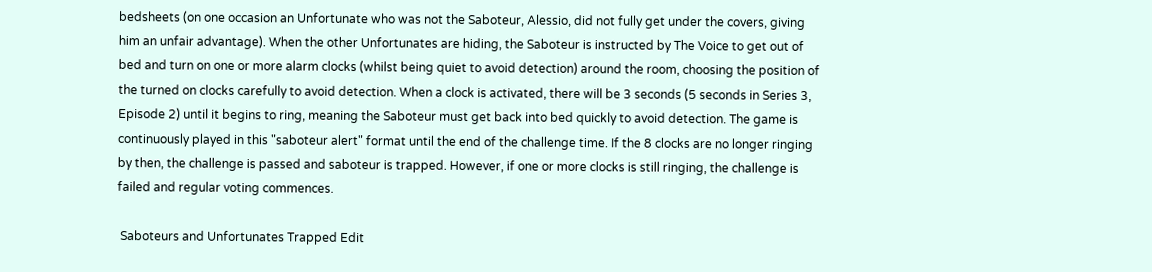bedsheets (on one occasion an Unfortunate who was not the Saboteur, Alessio, did not fully get under the covers, giving him an unfair advantage). When the other Unfortunates are hiding, the Saboteur is instructed by The Voice to get out of bed and turn on one or more alarm clocks (whilst being quiet to avoid detection) around the room, choosing the position of the turned on clocks carefully to avoid detection. When a clock is activated, there will be 3 seconds (5 seconds in Series 3, Episode 2) until it begins to ring, meaning the Saboteur must get back into bed quickly to avoid detection. The game is continuously played in this "saboteur alert" format until the end of the challenge time. If the 8 clocks are no longer ringing by then, the challenge is passed and saboteur is trapped. However, if one or more clocks is still ringing, the challenge is failed and regular voting commences.

 Saboteurs and Unfortunates Trapped Edit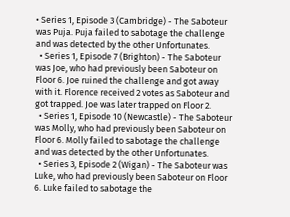• Series 1, Episode 3 (Cambridge) - The Saboteur was Puja. Puja failed to sabotage the challenge and was detected by the other Unfortunates.
  • Series 1, Episode 7 (Brighton) - The Saboteur was Joe, who had previously been Saboteur on Floor 6. Joe ruined the challenge and got away with it. Florence received 2 votes as Saboteur and got trapped. Joe was later trapped on Floor 2.
  • Series 1, Episode 10 (Newcastle) - The Saboteur was Molly, who had previously been Saboteur on Floor 6. Molly failed to sabotage the challenge and was detected by the other Unfortunates.
  • Series 3, Episode 2 (Wigan) - The Saboteur was Luke, who had previously been Saboteur on Floor 6. Luke failed to sabotage the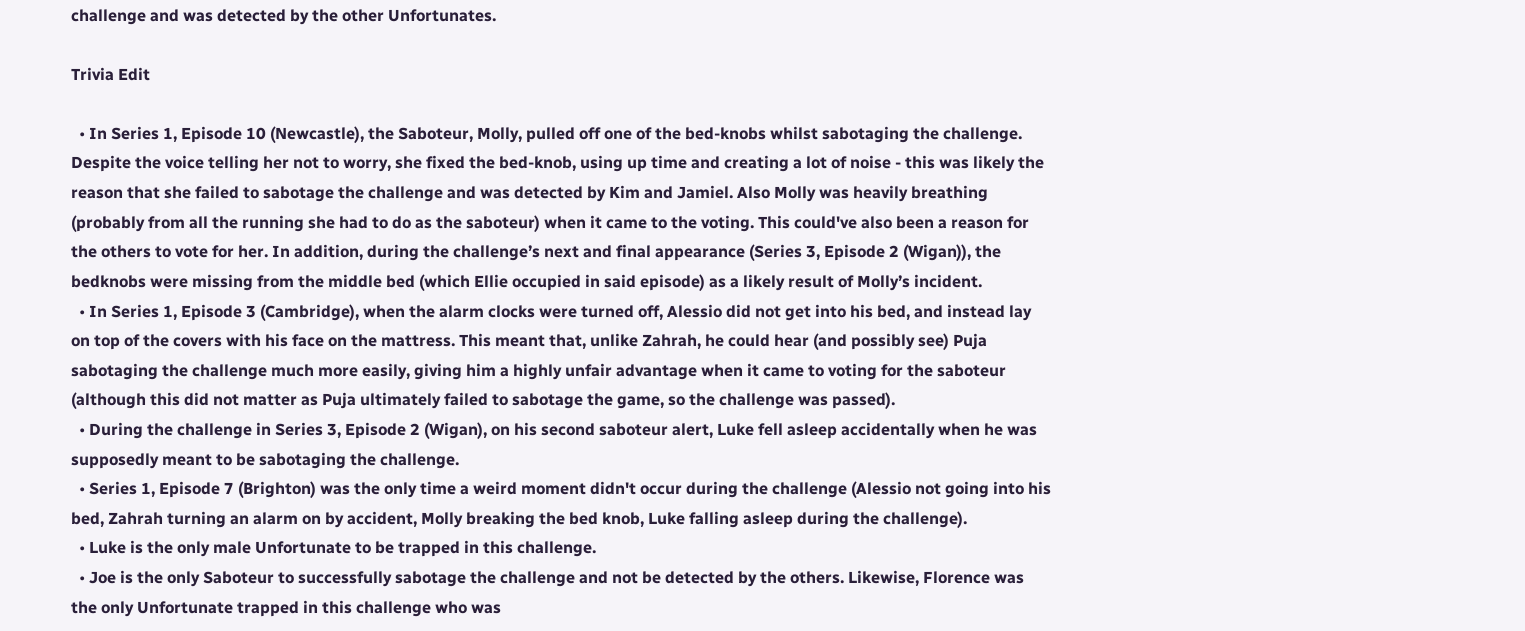challenge and was detected by the other Unfortunates.

Trivia Edit

  • In Series 1, Episode 10 (Newcastle), the Saboteur, Molly, pulled off one of the bed-knobs whilst sabotaging the challenge. Despite the voice telling her not to worry, she fixed the bed-knob, using up time and creating a lot of noise - this was likely the reason that she failed to sabotage the challenge and was detected by Kim and Jamiel. Also Molly was heavily breathing (probably from all the running she had to do as the saboteur) when it came to the voting. This could've also been a reason for the others to vote for her. In addition, during the challenge’s next and final appearance (Series 3, Episode 2 (Wigan)), the bedknobs were missing from the middle bed (which Ellie occupied in said episode) as a likely result of Molly’s incident.
  • In Series 1, Episode 3 (Cambridge), when the alarm clocks were turned off, Alessio did not get into his bed, and instead lay on top of the covers with his face on the mattress. This meant that, unlike Zahrah, he could hear (and possibly see) Puja sabotaging the challenge much more easily, giving him a highly unfair advantage when it came to voting for the saboteur (although this did not matter as Puja ultimately failed to sabotage the game, so the challenge was passed).
  • During the challenge in Series 3, Episode 2 (Wigan), on his second saboteur alert, Luke fell asleep accidentally when he was supposedly meant to be sabotaging the challenge.
  • Series 1, Episode 7 (Brighton) was the only time a weird moment didn't occur during the challenge (Alessio not going into his bed, Zahrah turning an alarm on by accident, Molly breaking the bed knob, Luke falling asleep during the challenge).
  • Luke is the only male Unfortunate to be trapped in this challenge.
  • Joe is the only Saboteur to successfully sabotage the challenge and not be detected by the others. Likewise, Florence was the only Unfortunate trapped in this challenge who was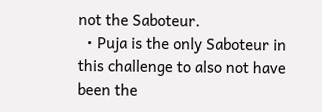not the Saboteur.
  • Puja is the only Saboteur in this challenge to also not have been the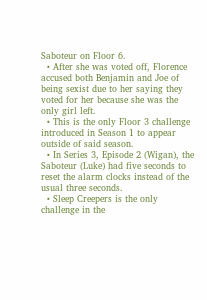Saboteur on Floor 6.
  • After she was voted off, Florence accused both Benjamin and Joe of being sexist due to her saying they voted for her because she was the only girl left.
  • This is the only Floor 3 challenge introduced in Season 1 to appear outside of said season.
  • In Series 3, Episode 2 (Wigan), the Saboteur (Luke) had five seconds to reset the alarm clocks instead of the usual three seconds.
  • Sleep Creepers is the only challenge in the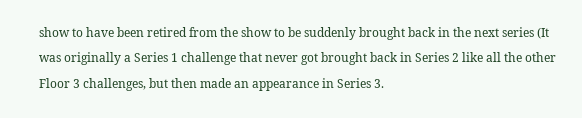show to have been retired from the show to be suddenly brought back in the next series (It was originally a Series 1 challenge that never got brought back in Series 2 like all the other Floor 3 challenges, but then made an appearance in Series 3.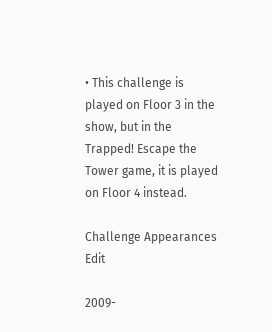• This challenge is played on Floor 3 in the show, but in the Trapped! Escape the Tower game, it is played on Floor 4 instead.

Challenge Appearances Edit

2009-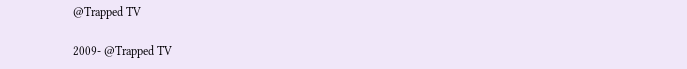@Trapped TV

2009- @Trapped TV